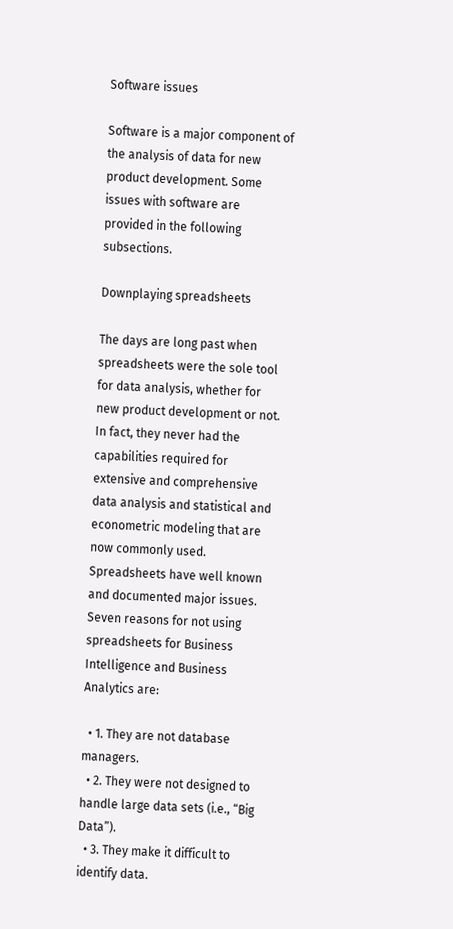Software issues

Software is a major component of the analysis of data for new product development. Some issues with software are provided in the following subsections.

Downplaying spreadsheets

The days are long past when spreadsheets were the sole tool for data analysis, whether for new product development or not. In fact, they never had the capabilities required for extensive and comprehensive data analysis and statistical and econometric modeling that are now commonly used. Spreadsheets have well known and documented major issues. Seven reasons for not using spreadsheets for Business Intelligence and Business Analytics are:

  • 1. They are not database managers.
  • 2. They were not designed to handle large data sets (i.e., “Big Data”).
  • 3. They make it difficult to identify data.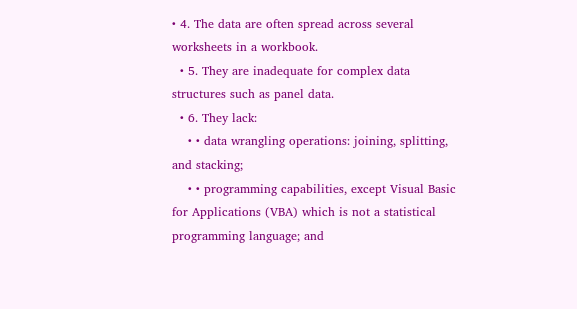• 4. The data are often spread across several worksheets in a workbook.
  • 5. They are inadequate for complex data structures such as panel data.
  • 6. They lack:
    • • data wrangling operations: joining, splitting, and stacking;
    • • programming capabilities, except Visual Basic for Applications (VBA) which is not a statistical programming language; and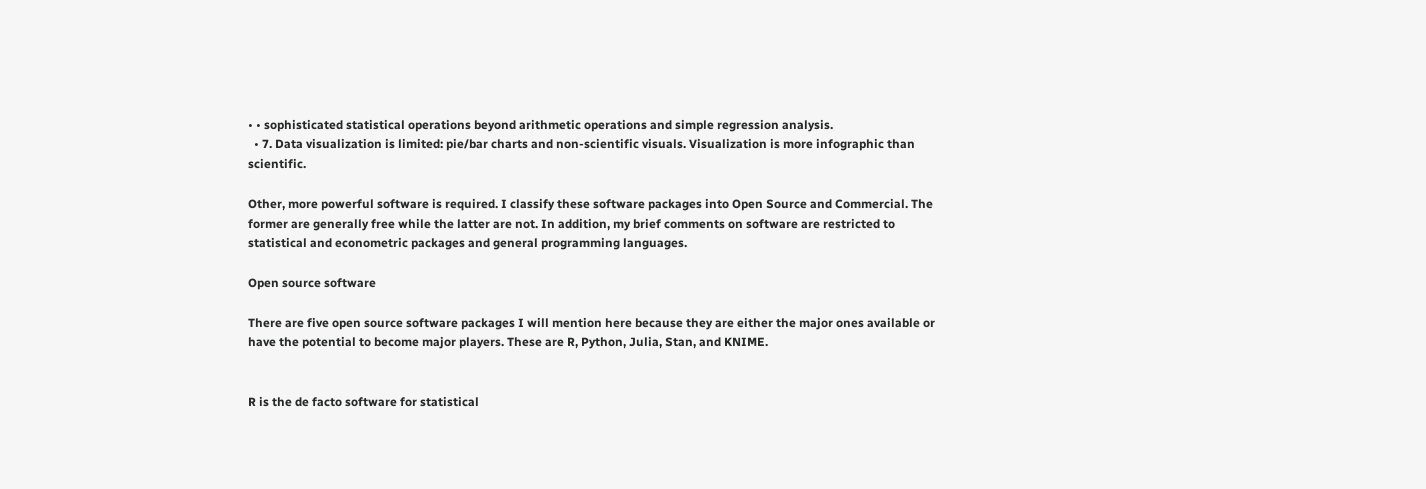• • sophisticated statistical operations beyond arithmetic operations and simple regression analysis.
  • 7. Data visualization is limited: pie/bar charts and non-scientific visuals. Visualization is more infographic than scientific.

Other, more powerful software is required. I classify these software packages into Open Source and Commercial. The former are generally free while the latter are not. In addition, my brief comments on software are restricted to statistical and econometric packages and general programming languages.

Open source software

There are five open source software packages I will mention here because they are either the major ones available or have the potential to become major players. These are R, Python, Julia, Stan, and KNIME.


R is the de facto software for statistical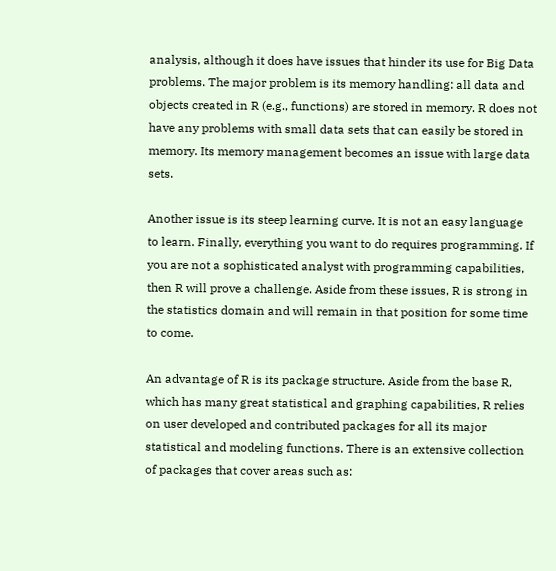analysis, although it does have issues that hinder its use for Big Data problems. The major problem is its memory handling: all data and objects created in R (e.g., functions) are stored in memory. R does not have any problems with small data sets that can easily be stored in memory. Its memory management becomes an issue with large data sets.

Another issue is its steep learning curve. It is not an easy language to learn. Finally, everything you want to do requires programming. If you are not a sophisticated analyst with programming capabilities, then R will prove a challenge. Aside from these issues, R is strong in the statistics domain and will remain in that position for some time to come.

An advantage of R is its package structure. Aside from the base R, which has many great statistical and graphing capabilities, R relies on user developed and contributed packages for all its major statistical and modeling functions. There is an extensive collection of packages that cover areas such as: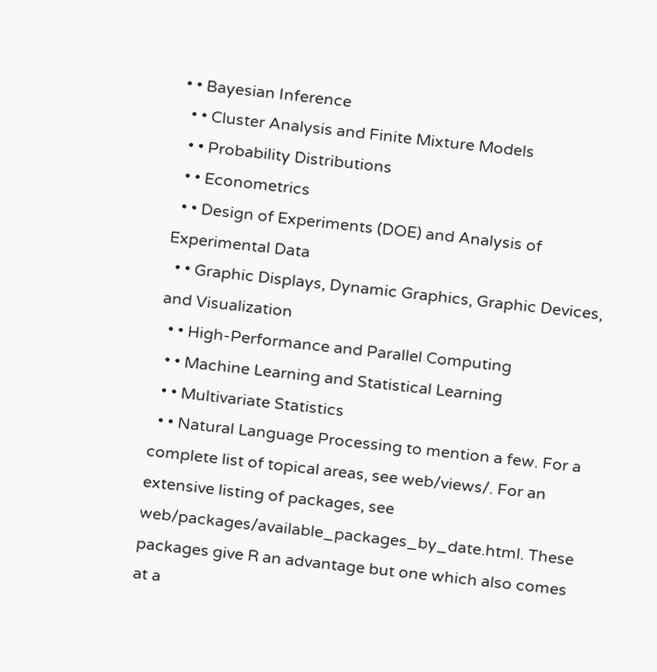• • Bayesian Inference
  • • Cluster Analysis and Finite Mixture Models
  • • Probability Distributions
  • • Econometrics
  • • Design of Experiments (DOE) and Analysis of Experimental Data
  • • Graphic Displays, Dynamic Graphics, Graphic Devices, and Visualization
  • • High-Performance and Parallel Computing
  • • Machine Learning and Statistical Learning
  • • Multivariate Statistics
  • • Natural Language Processing to mention a few. For a complete list of topical areas, see web/views/. For an extensive listing of packages, see web/packages/available_packages_by_date.html. These packages give R an advantage but one which also comes at a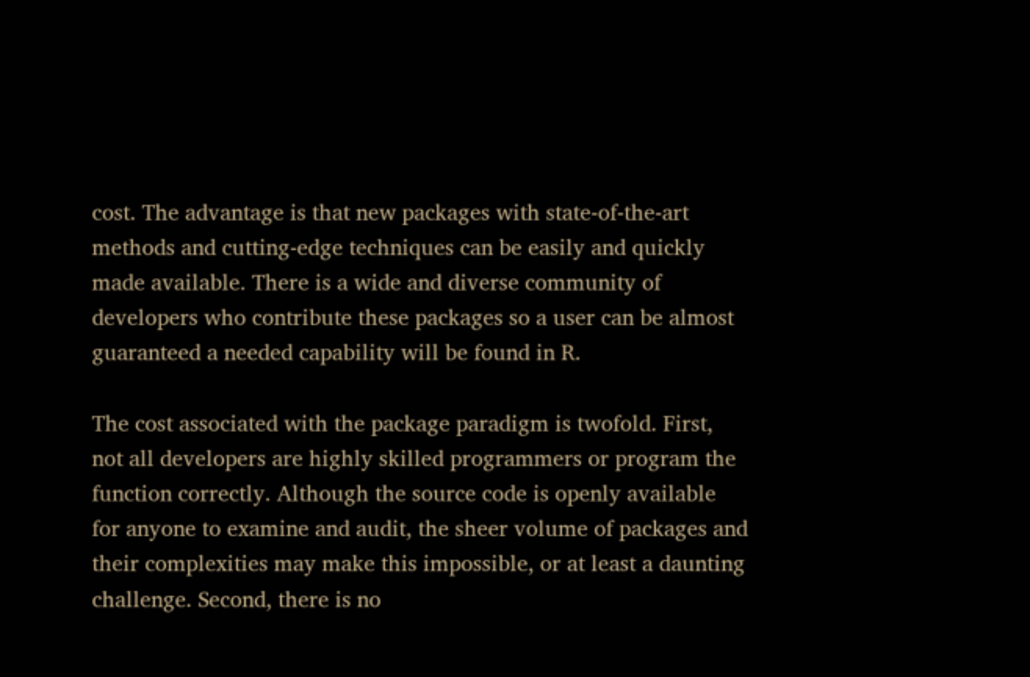cost. The advantage is that new packages with state-of-the-art methods and cutting-edge techniques can be easily and quickly made available. There is a wide and diverse community of developers who contribute these packages so a user can be almost guaranteed a needed capability will be found in R.

The cost associated with the package paradigm is twofold. First, not all developers are highly skilled programmers or program the function correctly. Although the source code is openly available for anyone to examine and audit, the sheer volume of packages and their complexities may make this impossible, or at least a daunting challenge. Second, there is no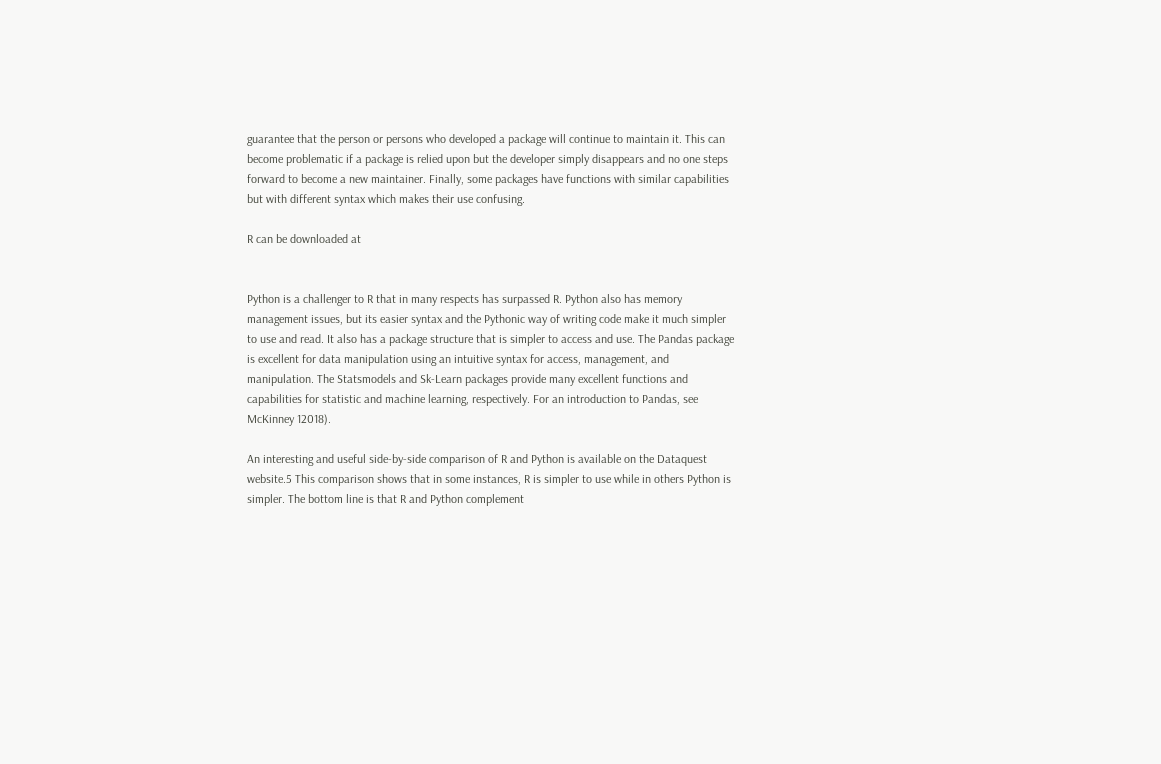guarantee that the person or persons who developed a package will continue to maintain it. This can become problematic if a package is relied upon but the developer simply disappears and no one steps forward to become a new maintainer. Finally, some packages have functions with similar capabilities but with different syntax which makes their use confusing.

R can be downloaded at


Python is a challenger to R that in many respects has surpassed R. Python also has memory management issues, but its easier syntax and the Pythonic way of writing code make it much simpler to use and read. It also has a package structure that is simpler to access and use. The Pandas package is excellent for data manipulation using an intuitive syntax for access, management, and manipulation. The Statsmodels and Sk-Learn packages provide many excellent functions and capabilities for statistic and machine learning, respectively. For an introduction to Pandas, see McKinney 12018).

An interesting and useful side-by-side comparison of R and Python is available on the Dataquest website.5 This comparison shows that in some instances, R is simpler to use while in others Python is simpler. The bottom line is that R and Python complement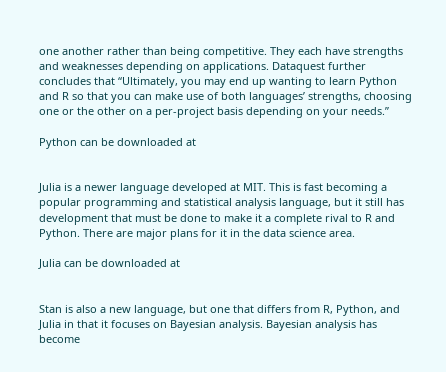one another rather than being competitive. They each have strengths and weaknesses depending on applications. Dataquest further concludes that “Ultimately, you may end up wanting to learn Python and R so that you can make use of both languages’ strengths, choosing one or the other on a per-project basis depending on your needs.”

Python can be downloaded at


Julia is a newer language developed at MIT. This is fast becoming a popular programming and statistical analysis language, but it still has development that must be done to make it a complete rival to R and Python. There are major plans for it in the data science area.

Julia can be downloaded at


Stan is also a new language, but one that differs from R, Python, and Julia in that it focuses on Bayesian analysis. Bayesian analysis has become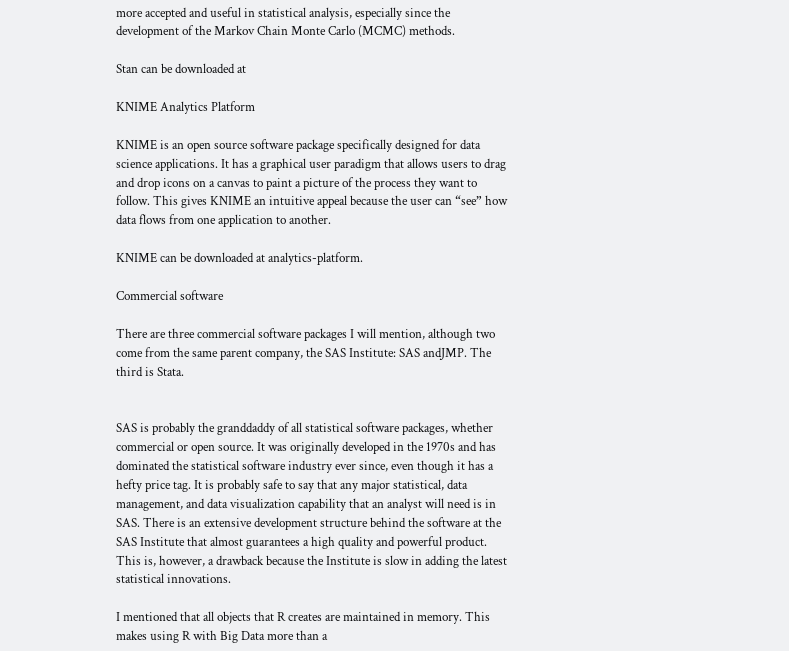more accepted and useful in statistical analysis, especially since the development of the Markov Chain Monte Carlo (MCMC) methods.

Stan can be downloaded at

KNIME Analytics Platform

KNIME is an open source software package specifically designed for data science applications. It has a graphical user paradigm that allows users to drag and drop icons on a canvas to paint a picture of the process they want to follow. This gives KNIME an intuitive appeal because the user can “see” how data flows from one application to another.

KNIME can be downloaded at analytics-platform.

Commercial software

There are three commercial software packages I will mention, although two come from the same parent company, the SAS Institute: SAS andJMP. The third is Stata.


SAS is probably the granddaddy of all statistical software packages, whether commercial or open source. It was originally developed in the 1970s and has dominated the statistical software industry ever since, even though it has a hefty price tag. It is probably safe to say that any major statistical, data management, and data visualization capability that an analyst will need is in SAS. There is an extensive development structure behind the software at the SAS Institute that almost guarantees a high quality and powerful product. This is, however, a drawback because the Institute is slow in adding the latest statistical innovations.

I mentioned that all objects that R creates are maintained in memory. This makes using R with Big Data more than a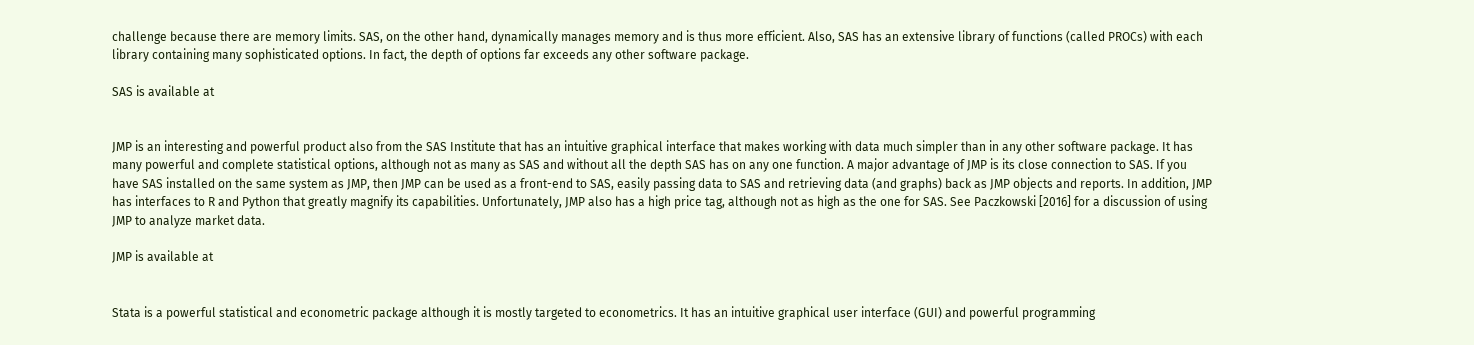challenge because there are memory limits. SAS, on the other hand, dynamically manages memory and is thus more efficient. Also, SAS has an extensive library of functions (called PROCs) with each library containing many sophisticated options. In fact, the depth of options far exceeds any other software package.

SAS is available at


JMP is an interesting and powerful product also from the SAS Institute that has an intuitive graphical interface that makes working with data much simpler than in any other software package. It has many powerful and complete statistical options, although not as many as SAS and without all the depth SAS has on any one function. A major advantage of JMP is its close connection to SAS. If you have SAS installed on the same system as JMP, then JMP can be used as a front-end to SAS, easily passing data to SAS and retrieving data (and graphs) back as JMP objects and reports. In addition, JMP has interfaces to R and Python that greatly magnify its capabilities. Unfortunately, JMP also has a high price tag, although not as high as the one for SAS. See Paczkowski [2016] for a discussion of using JMP to analyze market data.

JMP is available at


Stata is a powerful statistical and econometric package although it is mostly targeted to econometrics. It has an intuitive graphical user interface (GUI) and powerful programming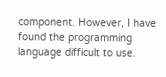component. However, I have found the programming language difficult to use.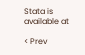Stata is available at

< Prev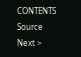CONTENTS   Source   Next >